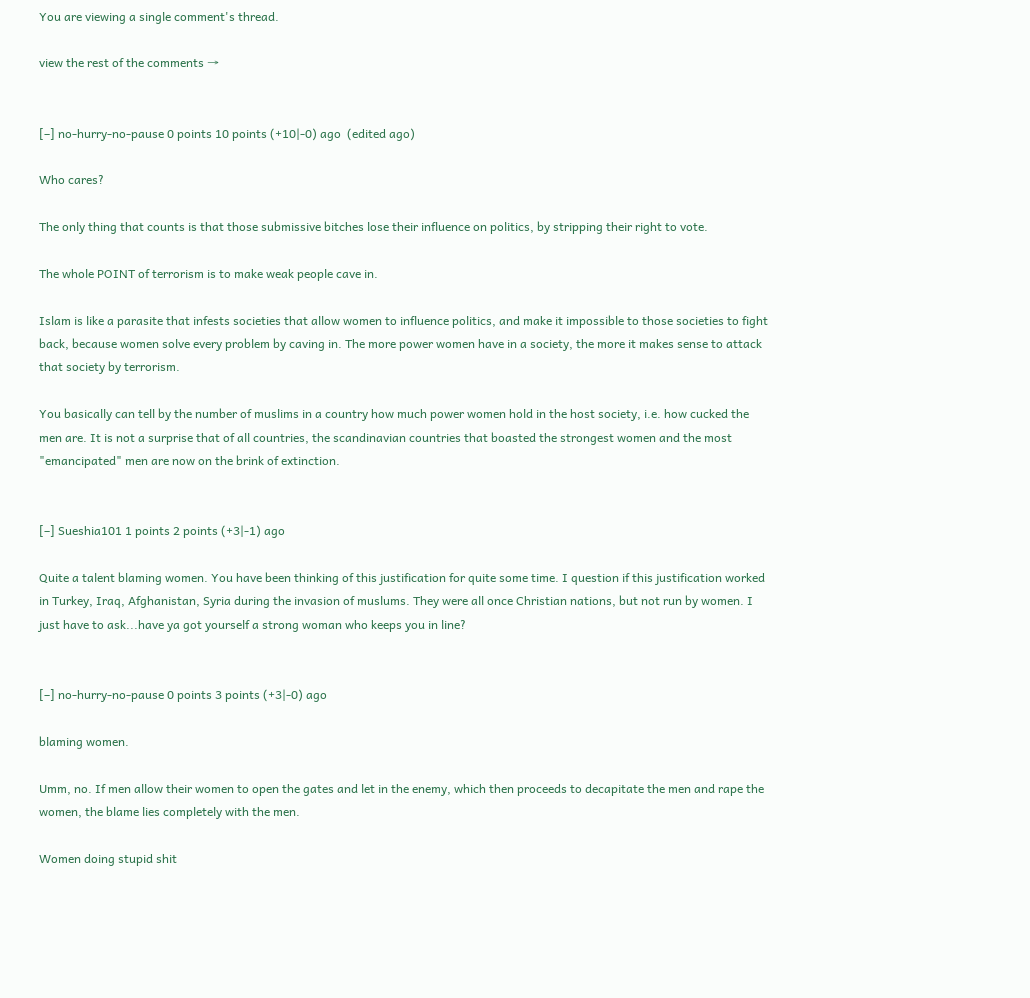You are viewing a single comment's thread.

view the rest of the comments →


[–] no-hurry-no-pause 0 points 10 points (+10|-0) ago  (edited ago)

Who cares?

The only thing that counts is that those submissive bitches lose their influence on politics, by stripping their right to vote.

The whole POINT of terrorism is to make weak people cave in.

Islam is like a parasite that infests societies that allow women to influence politics, and make it impossible to those societies to fight back, because women solve every problem by caving in. The more power women have in a society, the more it makes sense to attack that society by terrorism.

You basically can tell by the number of muslims in a country how much power women hold in the host society, i.e. how cucked the men are. It is not a surprise that of all countries, the scandinavian countries that boasted the strongest women and the most "emancipated" men are now on the brink of extinction.


[–] Sueshia101 1 points 2 points (+3|-1) ago

Quite a talent blaming women. You have been thinking of this justification for quite some time. I question if this justification worked in Turkey, Iraq, Afghanistan, Syria during the invasion of muslums. They were all once Christian nations, but not run by women. I just have to ask...have ya got yourself a strong woman who keeps you in line?


[–] no-hurry-no-pause 0 points 3 points (+3|-0) ago

blaming women.

Umm, no. If men allow their women to open the gates and let in the enemy, which then proceeds to decapitate the men and rape the women, the blame lies completely with the men.

Women doing stupid shit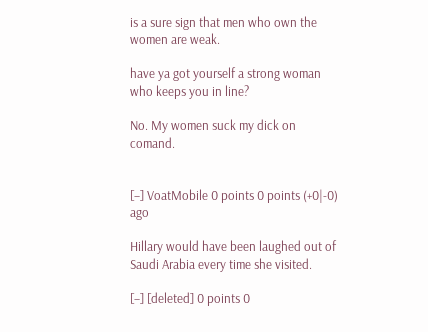is a sure sign that men who own the women are weak.

have ya got yourself a strong woman who keeps you in line?

No. My women suck my dick on comand.


[–] VoatMobile 0 points 0 points (+0|-0) ago

Hillary would have been laughed out of Saudi Arabia every time she visited.

[–] [deleted] 0 points 0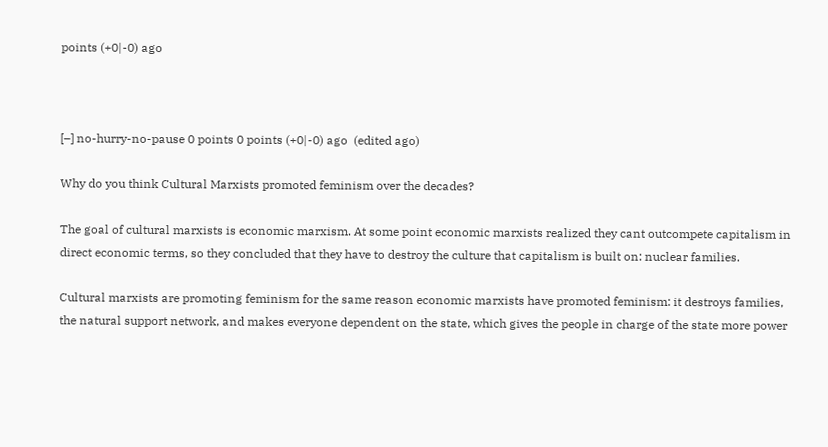points (+0|-0) ago



[–] no-hurry-no-pause 0 points 0 points (+0|-0) ago  (edited ago)

Why do you think Cultural Marxists promoted feminism over the decades?

The goal of cultural marxists is economic marxism. At some point economic marxists realized they cant outcompete capitalism in direct economic terms, so they concluded that they have to destroy the culture that capitalism is built on: nuclear families.

Cultural marxists are promoting feminism for the same reason economic marxists have promoted feminism: it destroys families, the natural support network, and makes everyone dependent on the state, which gives the people in charge of the state more power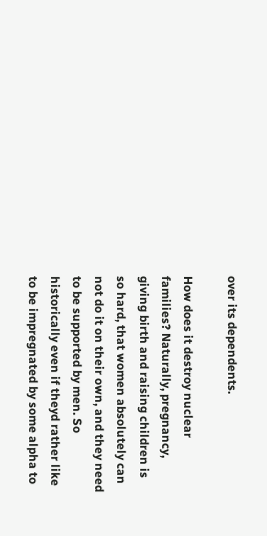over its dependents.

How does it destroy nuclear families? Naturally, pregnancy, giving birth and raising children is so hard, that women absolutely can not do it on their own, and they need to be supported by men. So historically even if theyd rather like to be impregnated by some alpha to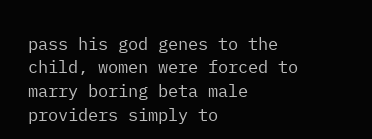pass his god genes to the child, women were forced to marry boring beta male providers simply to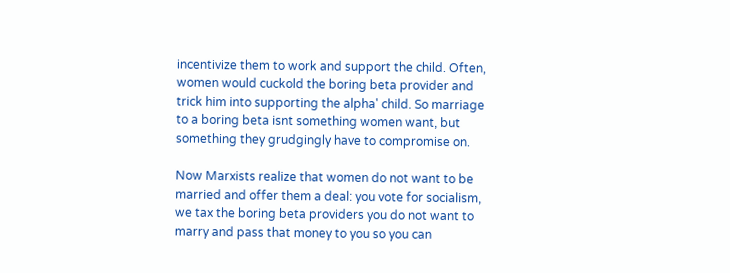incentivize them to work and support the child. Often, women would cuckold the boring beta provider and trick him into supporting the alpha' child. So marriage to a boring beta isnt something women want, but something they grudgingly have to compromise on.

Now Marxists realize that women do not want to be married and offer them a deal: you vote for socialism, we tax the boring beta providers you do not want to marry and pass that money to you so you can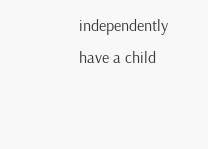independently have a child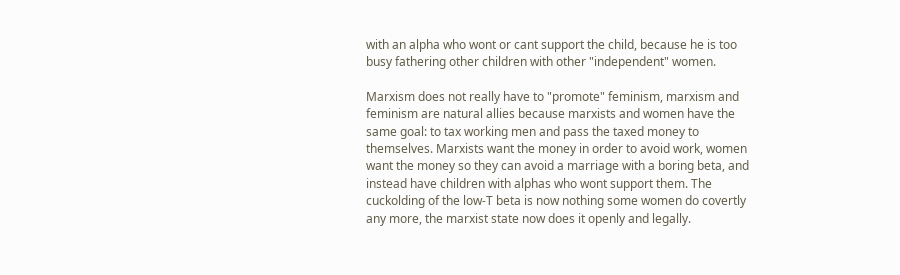with an alpha who wont or cant support the child, because he is too busy fathering other children with other "independent" women.

Marxism does not really have to "promote" feminism, marxism and feminism are natural allies because marxists and women have the same goal: to tax working men and pass the taxed money to themselves. Marxists want the money in order to avoid work, women want the money so they can avoid a marriage with a boring beta, and instead have children with alphas who wont support them. The cuckolding of the low-T beta is now nothing some women do covertly any more, the marxist state now does it openly and legally.